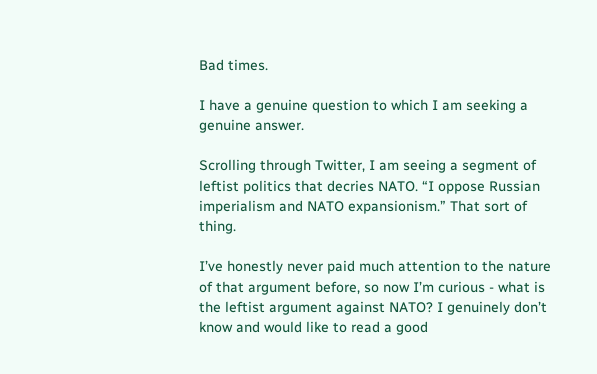Bad times.

I have a genuine question to which I am seeking a genuine answer.

Scrolling through Twitter, I am seeing a segment of leftist politics that decries NATO. “I oppose Russian imperialism and NATO expansionism.” That sort of thing.

I’ve honestly never paid much attention to the nature of that argument before, so now I’m curious - what is the leftist argument against NATO? I genuinely don’t know and would like to read a good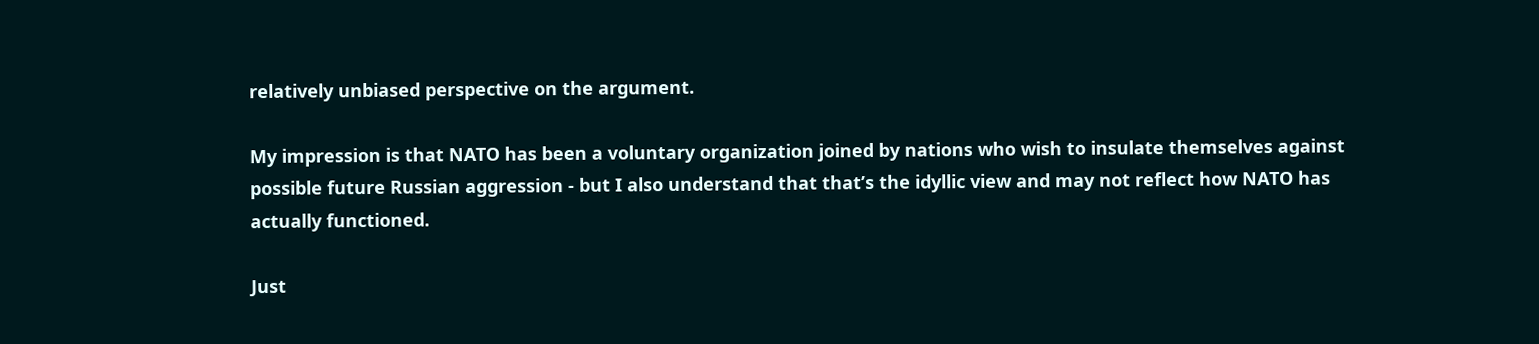relatively unbiased perspective on the argument.

My impression is that NATO has been a voluntary organization joined by nations who wish to insulate themselves against possible future Russian aggression - but I also understand that that’s the idyllic view and may not reflect how NATO has actually functioned.

Just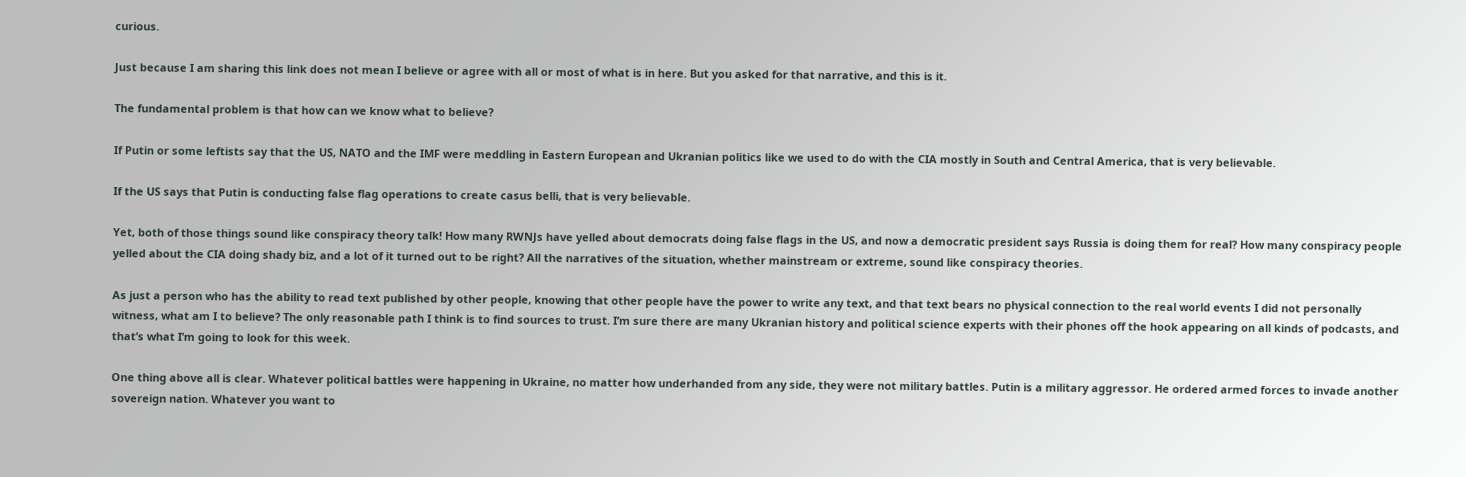curious.

Just because I am sharing this link does not mean I believe or agree with all or most of what is in here. But you asked for that narrative, and this is it.

The fundamental problem is that how can we know what to believe?

If Putin or some leftists say that the US, NATO and the IMF were meddling in Eastern European and Ukranian politics like we used to do with the CIA mostly in South and Central America, that is very believable.

If the US says that Putin is conducting false flag operations to create casus belli, that is very believable.

Yet, both of those things sound like conspiracy theory talk! How many RWNJs have yelled about democrats doing false flags in the US, and now a democratic president says Russia is doing them for real? How many conspiracy people yelled about the CIA doing shady biz, and a lot of it turned out to be right? All the narratives of the situation, whether mainstream or extreme, sound like conspiracy theories.

As just a person who has the ability to read text published by other people, knowing that other people have the power to write any text, and that text bears no physical connection to the real world events I did not personally witness, what am I to believe? The only reasonable path I think is to find sources to trust. I’m sure there are many Ukranian history and political science experts with their phones off the hook appearing on all kinds of podcasts, and that’s what I’m going to look for this week.

One thing above all is clear. Whatever political battles were happening in Ukraine, no matter how underhanded from any side, they were not military battles. Putin is a military aggressor. He ordered armed forces to invade another sovereign nation. Whatever you want to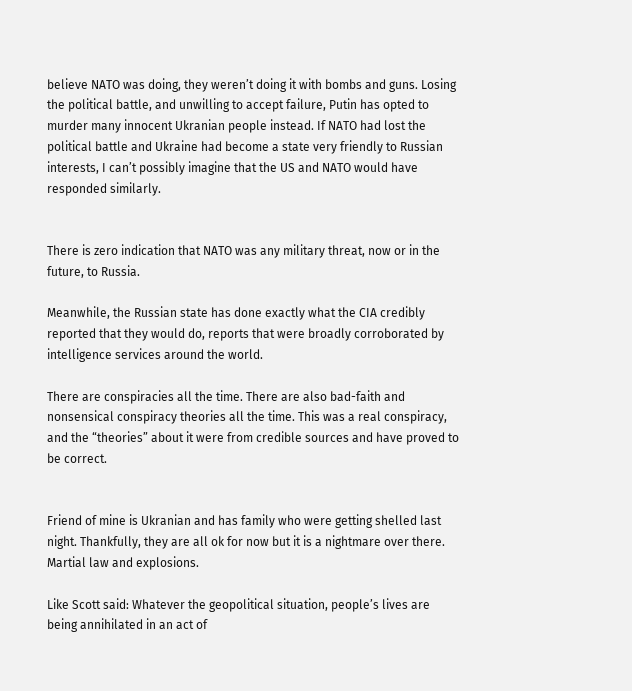believe NATO was doing, they weren’t doing it with bombs and guns. Losing the political battle, and unwilling to accept failure, Putin has opted to murder many innocent Ukranian people instead. If NATO had lost the political battle and Ukraine had become a state very friendly to Russian interests, I can’t possibly imagine that the US and NATO would have responded similarly.


There is zero indication that NATO was any military threat, now or in the future, to Russia.

Meanwhile, the Russian state has done exactly what the CIA credibly reported that they would do, reports that were broadly corroborated by intelligence services around the world.

There are conspiracies all the time. There are also bad-faith and nonsensical conspiracy theories all the time. This was a real conspiracy, and the “theories” about it were from credible sources and have proved to be correct.


Friend of mine is Ukranian and has family who were getting shelled last night. Thankfully, they are all ok for now but it is a nightmare over there. Martial law and explosions.

Like Scott said: Whatever the geopolitical situation, people’s lives are being annihilated in an act of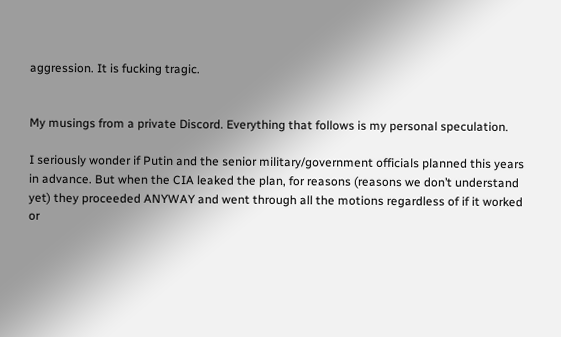aggression. It is fucking tragic.


My musings from a private Discord. Everything that follows is my personal speculation.

I seriously wonder if Putin and the senior military/government officials planned this years in advance. But when the CIA leaked the plan, for reasons (reasons we don’t understand yet) they proceeded ANYWAY and went through all the motions regardless of if it worked or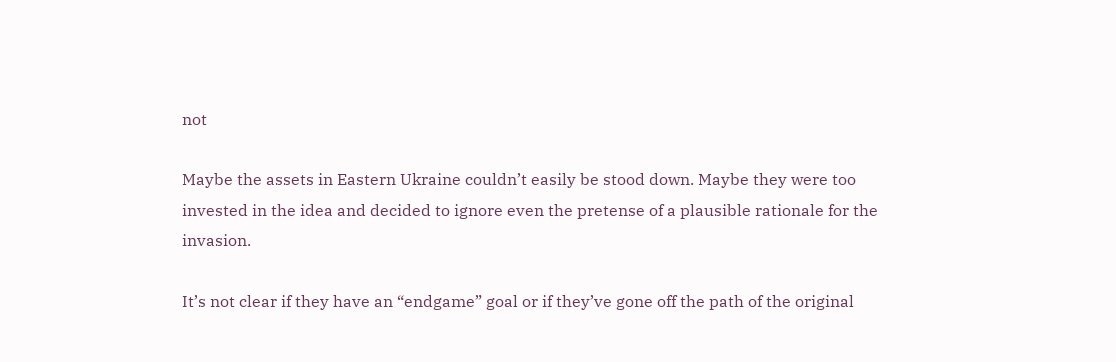not

Maybe the assets in Eastern Ukraine couldn’t easily be stood down. Maybe they were too invested in the idea and decided to ignore even the pretense of a plausible rationale for the invasion.

It’s not clear if they have an “endgame” goal or if they’ve gone off the path of the original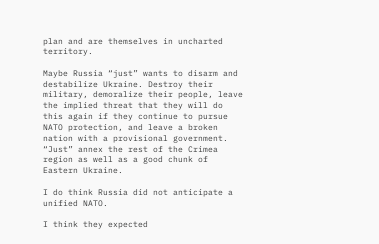plan and are themselves in uncharted territory.

Maybe Russia “just” wants to disarm and destabilize Ukraine. Destroy their military, demoralize their people, leave the implied threat that they will do this again if they continue to pursue NATO protection, and leave a broken nation with a provisional government. “Just” annex the rest of the Crimea region as well as a good chunk of Eastern Ukraine.

I do think Russia did not anticipate a unified NATO.

I think they expected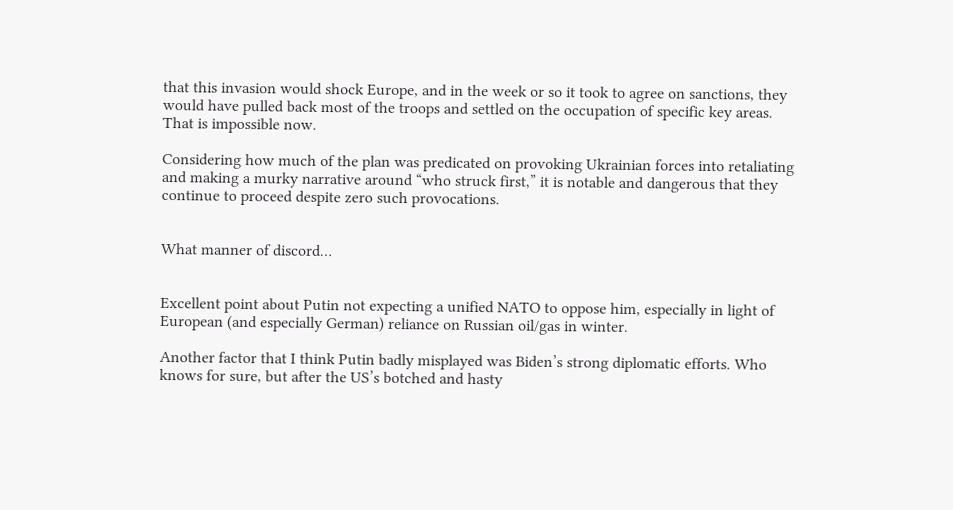that this invasion would shock Europe, and in the week or so it took to agree on sanctions, they would have pulled back most of the troops and settled on the occupation of specific key areas. That is impossible now.

Considering how much of the plan was predicated on provoking Ukrainian forces into retaliating and making a murky narrative around “who struck first,” it is notable and dangerous that they continue to proceed despite zero such provocations.


What manner of discord…


Excellent point about Putin not expecting a unified NATO to oppose him, especially in light of European (and especially German) reliance on Russian oil/gas in winter.

Another factor that I think Putin badly misplayed was Biden’s strong diplomatic efforts. Who knows for sure, but after the US’s botched and hasty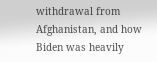withdrawal from Afghanistan, and how Biden was heavily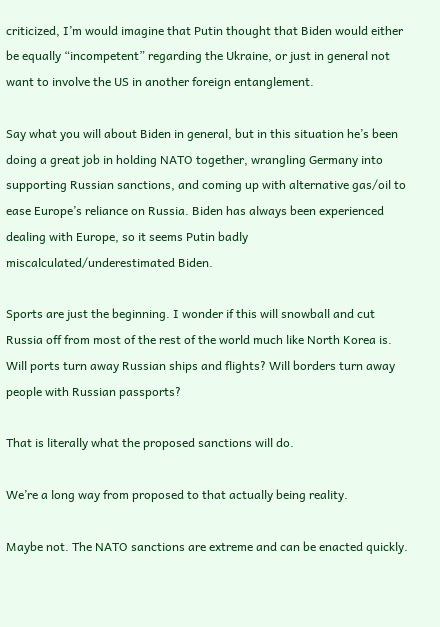criticized, I’m would imagine that Putin thought that Biden would either be equally “incompetent” regarding the Ukraine, or just in general not want to involve the US in another foreign entanglement.

Say what you will about Biden in general, but in this situation he’s been doing a great job in holding NATO together, wrangling Germany into supporting Russian sanctions, and coming up with alternative gas/oil to ease Europe’s reliance on Russia. Biden has always been experienced dealing with Europe, so it seems Putin badly miscalculated/underestimated Biden.

Sports are just the beginning. I wonder if this will snowball and cut Russia off from most of the rest of the world much like North Korea is. Will ports turn away Russian ships and flights? Will borders turn away people with Russian passports?

That is literally what the proposed sanctions will do.

We’re a long way from proposed to that actually being reality.

Maybe not. The NATO sanctions are extreme and can be enacted quickly.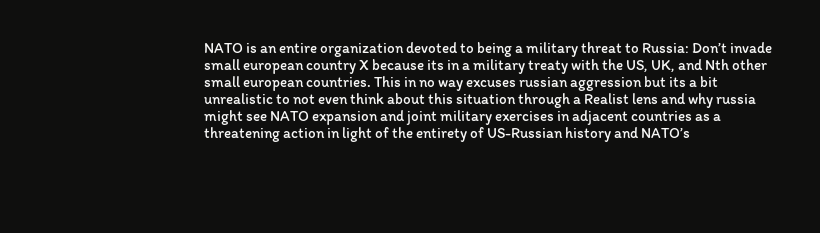NATO is an entire organization devoted to being a military threat to Russia: Don’t invade small european country X because its in a military treaty with the US, UK, and Nth other small european countries. This in no way excuses russian aggression but its a bit unrealistic to not even think about this situation through a Realist lens and why russia might see NATO expansion and joint military exercises in adjacent countries as a threatening action in light of the entirety of US-Russian history and NATO’s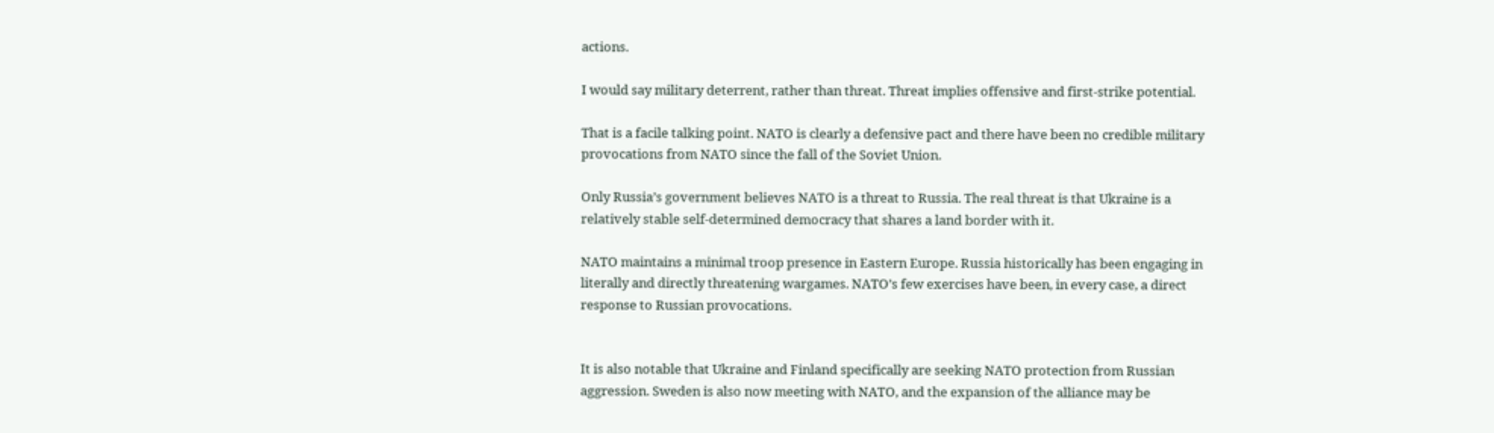actions.

I would say military deterrent, rather than threat. Threat implies offensive and first-strike potential.

That is a facile talking point. NATO is clearly a defensive pact and there have been no credible military provocations from NATO since the fall of the Soviet Union.

Only Russia’s government believes NATO is a threat to Russia. The real threat is that Ukraine is a relatively stable self-determined democracy that shares a land border with it.

NATO maintains a minimal troop presence in Eastern Europe. Russia historically has been engaging in literally and directly threatening wargames. NATO’s few exercises have been, in every case, a direct response to Russian provocations.


It is also notable that Ukraine and Finland specifically are seeking NATO protection from Russian aggression. Sweden is also now meeting with NATO, and the expansion of the alliance may be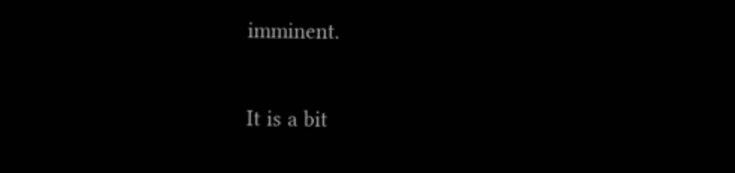imminent.

It is a bit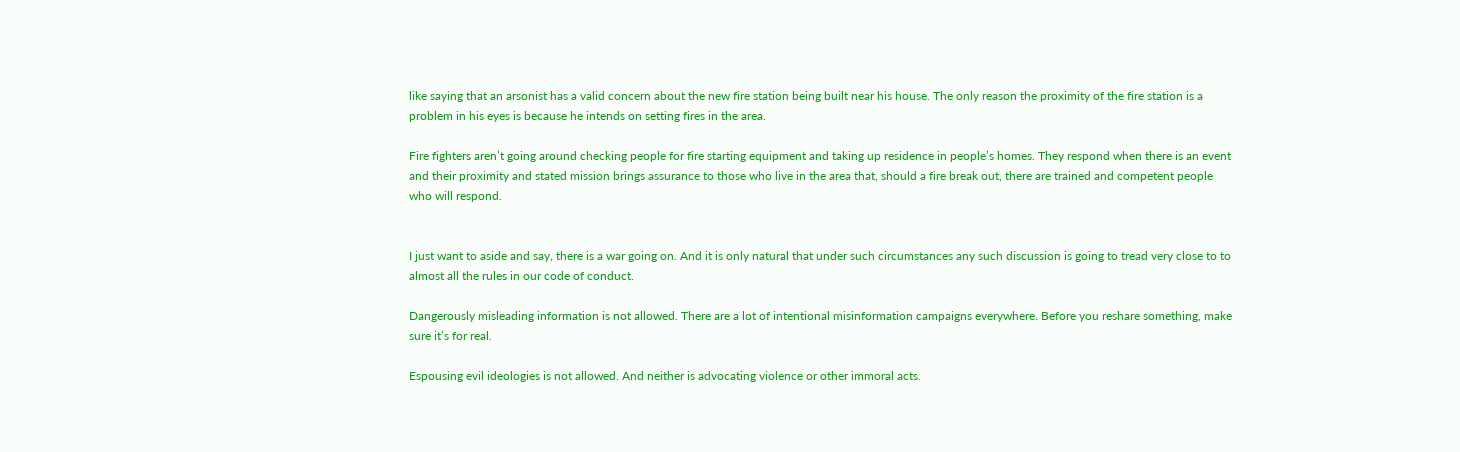like saying that an arsonist has a valid concern about the new fire station being built near his house. The only reason the proximity of the fire station is a problem in his eyes is because he intends on setting fires in the area.

Fire fighters aren’t going around checking people for fire starting equipment and taking up residence in people’s homes. They respond when there is an event and their proximity and stated mission brings assurance to those who live in the area that, should a fire break out, there are trained and competent people who will respond.


I just want to aside and say, there is a war going on. And it is only natural that under such circumstances any such discussion is going to tread very close to to almost all the rules in our code of conduct.

Dangerously misleading information is not allowed. There are a lot of intentional misinformation campaigns everywhere. Before you reshare something, make sure it’s for real.

Espousing evil ideologies is not allowed. And neither is advocating violence or other immoral acts.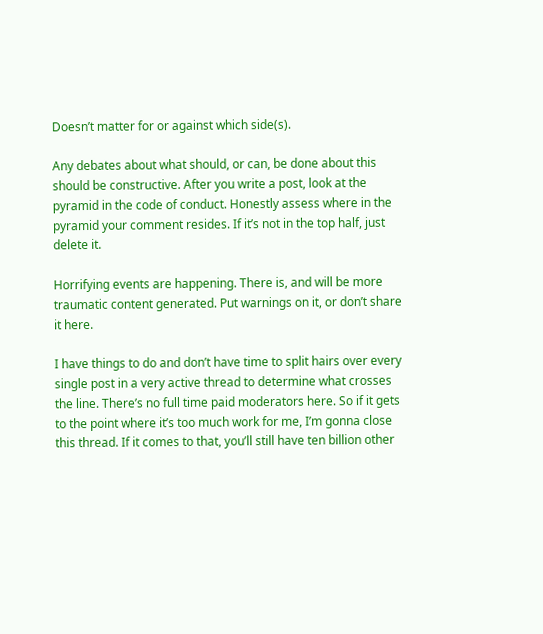Doesn’t matter for or against which side(s).

Any debates about what should, or can, be done about this should be constructive. After you write a post, look at the pyramid in the code of conduct. Honestly assess where in the pyramid your comment resides. If it’s not in the top half, just delete it.

Horrifying events are happening. There is, and will be more traumatic content generated. Put warnings on it, or don’t share it here.

I have things to do and don’t have time to split hairs over every single post in a very active thread to determine what crosses the line. There’s no full time paid moderators here. So if it gets to the point where it’s too much work for me, I’m gonna close this thread. If it comes to that, you’ll still have ten billion other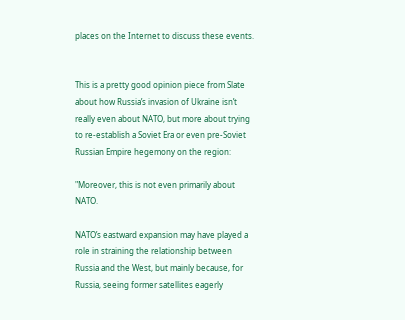places on the Internet to discuss these events.


This is a pretty good opinion piece from Slate about how Russia’s invasion of Ukraine isn’t really even about NATO, but more about trying to re-establish a Soviet Era or even pre-Soviet Russian Empire hegemony on the region:

"Moreover, this is not even primarily about NATO.

NATO’s eastward expansion may have played a role in straining the relationship between Russia and the West, but mainly because, for Russia, seeing former satellites eagerly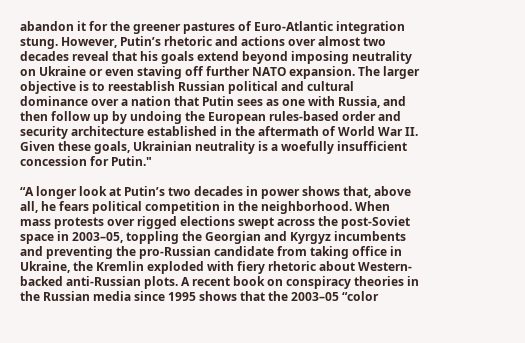abandon it for the greener pastures of Euro-Atlantic integration stung. However, Putin’s rhetoric and actions over almost two decades reveal that his goals extend beyond imposing neutrality on Ukraine or even staving off further NATO expansion. The larger objective is to reestablish Russian political and cultural dominance over a nation that Putin sees as one with Russia, and then follow up by undoing the European rules-based order and security architecture established in the aftermath of World War II. Given these goals, Ukrainian neutrality is a woefully insufficient concession for Putin."

“A longer look at Putin’s two decades in power shows that, above all, he fears political competition in the neighborhood. When mass protests over rigged elections swept across the post-Soviet space in 2003–05, toppling the Georgian and Kyrgyz incumbents and preventing the pro-Russian candidate from taking office in Ukraine, the Kremlin exploded with fiery rhetoric about Western-backed anti-Russian plots. A recent book on conspiracy theories in the Russian media since 1995 shows that the 2003–05 “color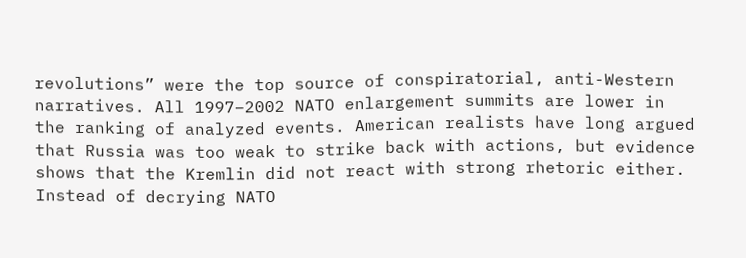revolutions” were the top source of conspiratorial, anti-Western narratives. All 1997–2002 NATO enlargement summits are lower in the ranking of analyzed events. American realists have long argued that Russia was too weak to strike back with actions, but evidence shows that the Kremlin did not react with strong rhetoric either. Instead of decrying NATO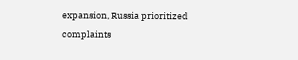expansion, Russia prioritized complaints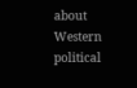about Western political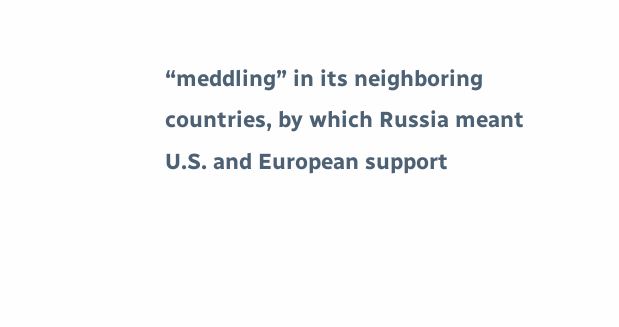“meddling” in its neighboring countries, by which Russia meant U.S. and European support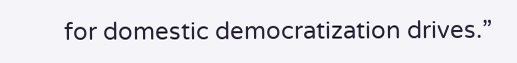for domestic democratization drives.”